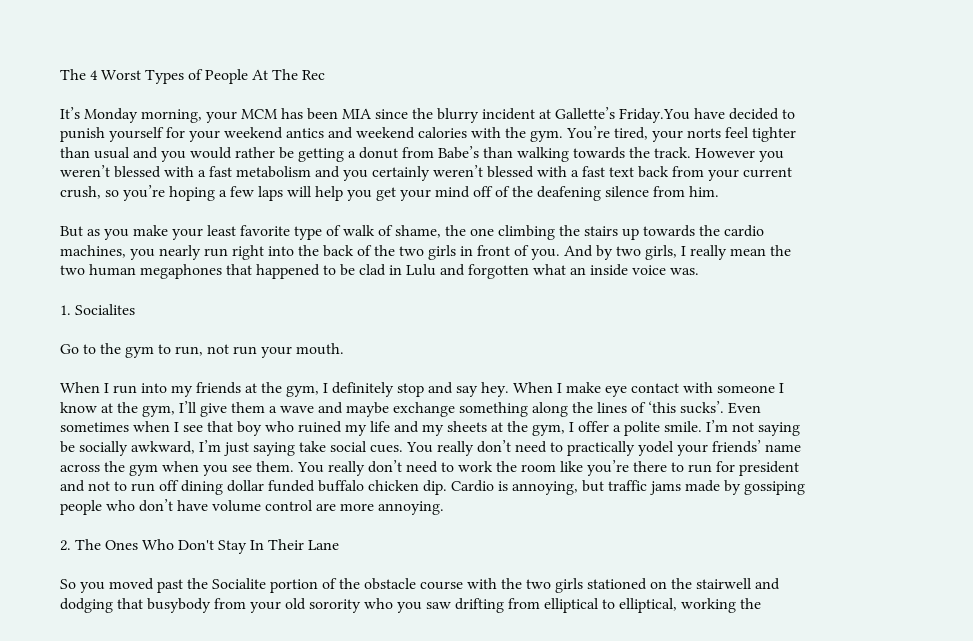The 4 Worst Types of People At The Rec

It’s Monday morning, your MCM has been MIA since the blurry incident at Gallette’s Friday.You have decided to punish yourself for your weekend antics and weekend calories with the gym. You’re tired, your norts feel tighter than usual and you would rather be getting a donut from Babe’s than walking towards the track. However you weren’t blessed with a fast metabolism and you certainly weren’t blessed with a fast text back from your current crush, so you’re hoping a few laps will help you get your mind off of the deafening silence from him.

But as you make your least favorite type of walk of shame, the one climbing the stairs up towards the cardio machines, you nearly run right into the back of the two girls in front of you. And by two girls, I really mean the two human megaphones that happened to be clad in Lulu and forgotten what an inside voice was.

1. Socialites

Go to the gym to run, not run your mouth.

When I run into my friends at the gym, I definitely stop and say hey. When I make eye contact with someone I know at the gym, I’ll give them a wave and maybe exchange something along the lines of ‘this sucks’. Even sometimes when I see that boy who ruined my life and my sheets at the gym, I offer a polite smile. I’m not saying be socially awkward, I’m just saying take social cues. You really don’t need to practically yodel your friends’ name across the gym when you see them. You really don’t need to work the room like you’re there to run for president and not to run off dining dollar funded buffalo chicken dip. Cardio is annoying, but traffic jams made by gossiping people who don’t have volume control are more annoying.

2. The Ones Who Don't Stay In Their Lane

So you moved past the Socialite portion of the obstacle course with the two girls stationed on the stairwell and dodging that busybody from your old sorority who you saw drifting from elliptical to elliptical, working the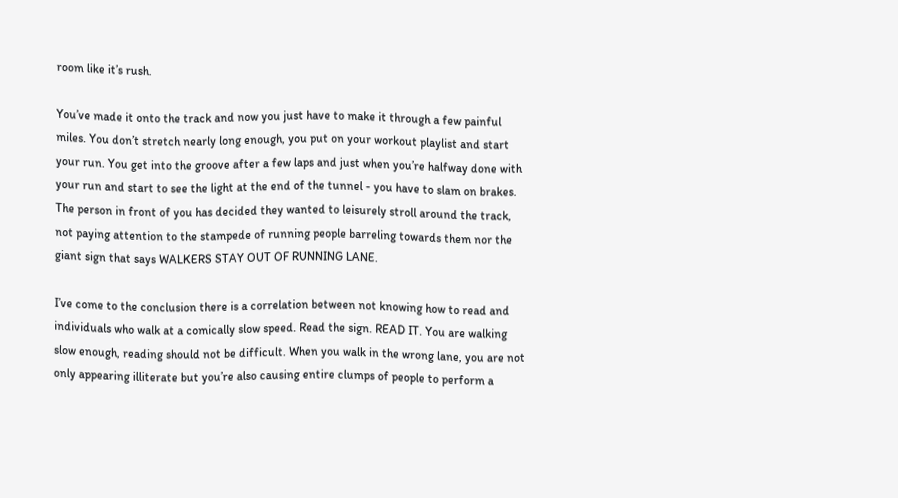room like it’s rush.

You’ve made it onto the track and now you just have to make it through a few painful miles. You don’t stretch nearly long enough, you put on your workout playlist and start your run. You get into the groove after a few laps and just when you’re halfway done with your run and start to see the light at the end of the tunnel - you have to slam on brakes. The person in front of you has decided they wanted to leisurely stroll around the track, not paying attention to the stampede of running people barreling towards them nor the giant sign that says WALKERS STAY OUT OF RUNNING LANE.

I’ve come to the conclusion there is a correlation between not knowing how to read and individuals who walk at a comically slow speed. Read the sign. READ IT. You are walking slow enough, reading should not be difficult. When you walk in the wrong lane, you are not only appearing illiterate but you’re also causing entire clumps of people to perform a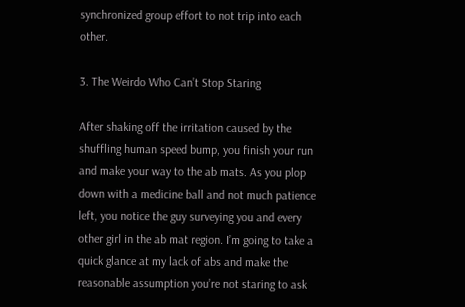synchronized group effort to not trip into each other.

3. The Weirdo Who Can’t Stop Staring

After shaking off the irritation caused by the shuffling human speed bump, you finish your run and make your way to the ab mats. As you plop down with a medicine ball and not much patience left, you notice the guy surveying you and every other girl in the ab mat region. I’m going to take a quick glance at my lack of abs and make the reasonable assumption you’re not staring to ask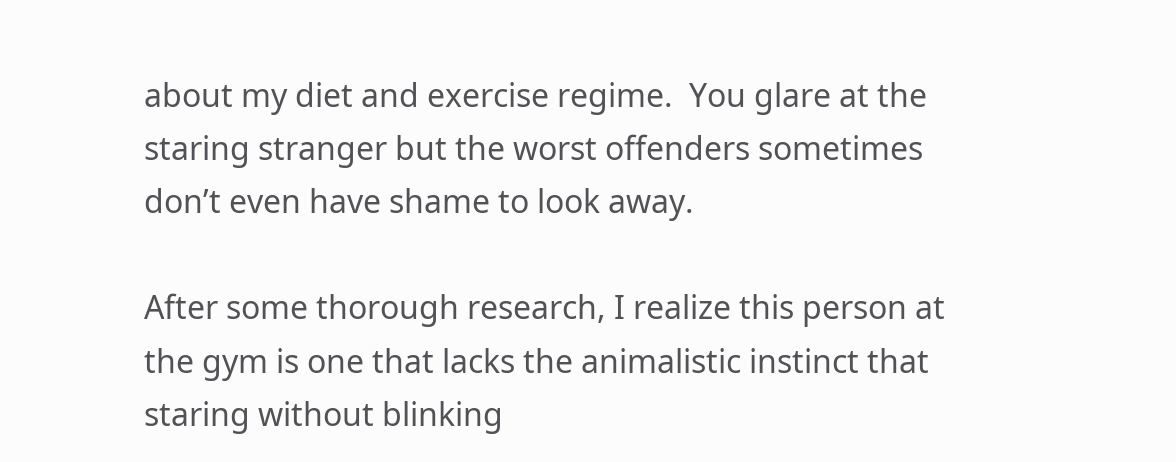about my diet and exercise regime.  You glare at the staring stranger but the worst offenders sometimes don’t even have shame to look away.

After some thorough research, I realize this person at the gym is one that lacks the animalistic instinct that staring without blinking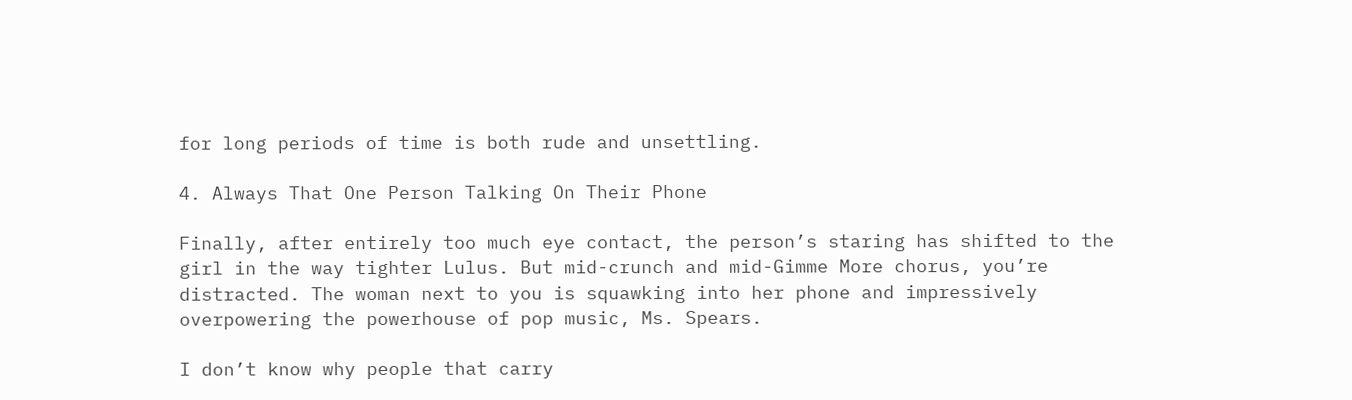for long periods of time is both rude and unsettling.

4. Always That One Person Talking On Their Phone

Finally, after entirely too much eye contact, the person’s staring has shifted to the girl in the way tighter Lulus. But mid-crunch and mid-Gimme More chorus, you’re distracted. The woman next to you is squawking into her phone and impressively overpowering the powerhouse of pop music, Ms. Spears.

I don’t know why people that carry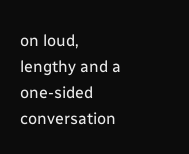on loud, lengthy and a one-sided conversation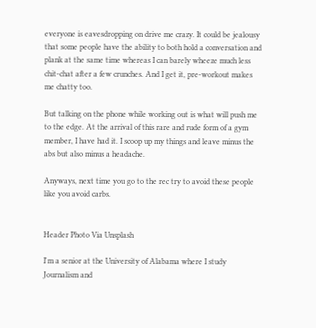everyone is eavesdropping on drive me crazy. It could be jealousy that some people have the ability to both hold a conversation and plank at the same time whereas I can barely wheeze much less chit-chat after a few crunches. And I get it, pre-workout makes me chatty too.

But talking on the phone while working out is what will push me to the edge. At the arrival of this rare and rude form of a gym member, I have had it. I scoop up my things and leave minus the abs but also minus a headache.

Anyways, next time you go to the rec try to avoid these people like you avoid carbs.


Header Photo Via Unsplash

I'm a senior at the University of Alabama where I study Journalism and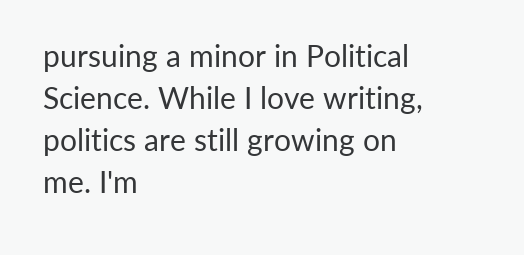pursuing a minor in Political Science. While I love writing, politics are still growing on me. I'm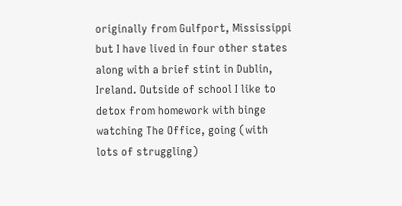originally from Gulfport, Mississippi but I have lived in four other states along with a brief stint in Dublin, Ireland. Outside of school I like to detox from homework with binge watching The Office, going (with lots of struggling)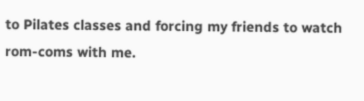to Pilates classes and forcing my friends to watch rom-coms with me.